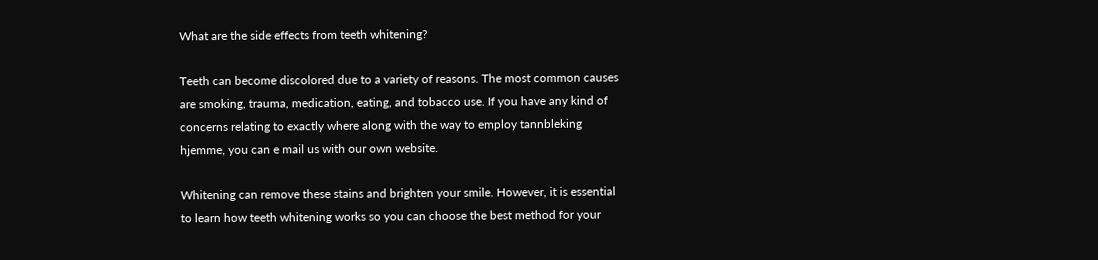What are the side effects from teeth whitening?

Teeth can become discolored due to a variety of reasons. The most common causes are smoking, trauma, medication, eating, and tobacco use. If you have any kind of concerns relating to exactly where along with the way to employ tannbleking hjemme, you can e mail us with our own website.

Whitening can remove these stains and brighten your smile. However, it is essential to learn how teeth whitening works so you can choose the best method for your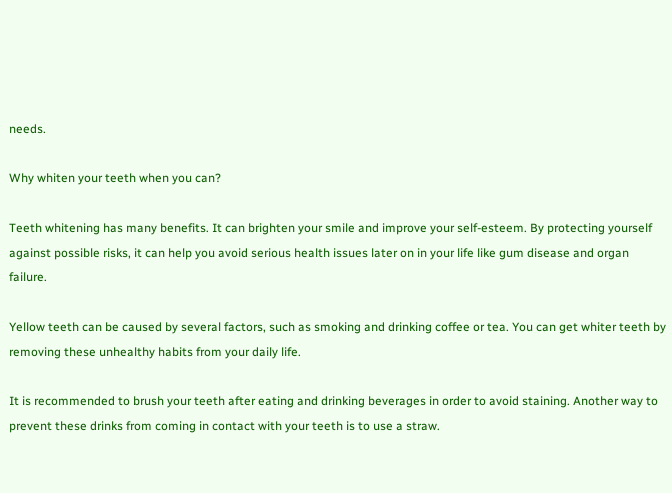needs.

Why whiten your teeth when you can?

Teeth whitening has many benefits. It can brighten your smile and improve your self-esteem. By protecting yourself against possible risks, it can help you avoid serious health issues later on in your life like gum disease and organ failure.

Yellow teeth can be caused by several factors, such as smoking and drinking coffee or tea. You can get whiter teeth by removing these unhealthy habits from your daily life.

It is recommended to brush your teeth after eating and drinking beverages in order to avoid staining. Another way to prevent these drinks from coming in contact with your teeth is to use a straw.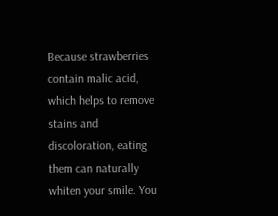Because strawberries contain malic acid, which helps to remove stains and discoloration, eating them can naturally whiten your smile. You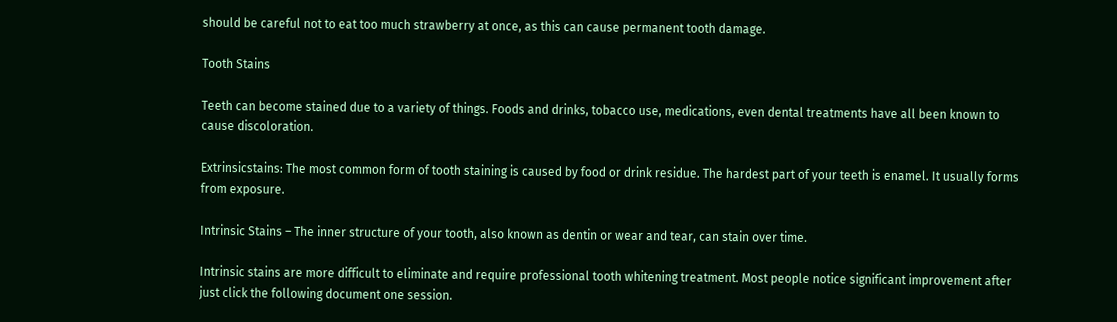should be careful not to eat too much strawberry at once, as this can cause permanent tooth damage.

Tooth Stains

Teeth can become stained due to a variety of things. Foods and drinks, tobacco use, medications, even dental treatments have all been known to cause discoloration.

Extrinsicstains: The most common form of tooth staining is caused by food or drink residue. The hardest part of your teeth is enamel. It usually forms from exposure.

Intrinsic Stains – The inner structure of your tooth, also known as dentin or wear and tear, can stain over time.

Intrinsic stains are more difficult to eliminate and require professional tooth whitening treatment. Most people notice significant improvement after just click the following document one session.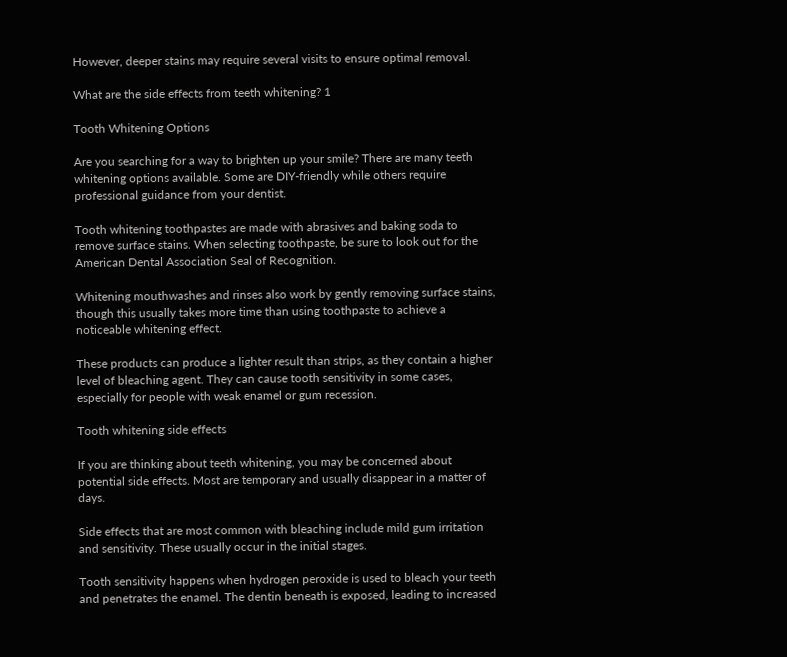However, deeper stains may require several visits to ensure optimal removal.

What are the side effects from teeth whitening? 1

Tooth Whitening Options

Are you searching for a way to brighten up your smile? There are many teeth whitening options available. Some are DIY-friendly while others require professional guidance from your dentist.

Tooth whitening toothpastes are made with abrasives and baking soda to remove surface stains. When selecting toothpaste, be sure to look out for the American Dental Association Seal of Recognition.

Whitening mouthwashes and rinses also work by gently removing surface stains, though this usually takes more time than using toothpaste to achieve a noticeable whitening effect.

These products can produce a lighter result than strips, as they contain a higher level of bleaching agent. They can cause tooth sensitivity in some cases, especially for people with weak enamel or gum recession.

Tooth whitening side effects

If you are thinking about teeth whitening, you may be concerned about potential side effects. Most are temporary and usually disappear in a matter of days.

Side effects that are most common with bleaching include mild gum irritation and sensitivity. These usually occur in the initial stages.

Tooth sensitivity happens when hydrogen peroxide is used to bleach your teeth and penetrates the enamel. The dentin beneath is exposed, leading to increased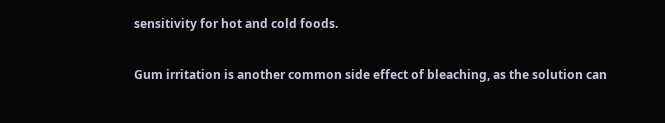sensitivity for hot and cold foods.

Gum irritation is another common side effect of bleaching, as the solution can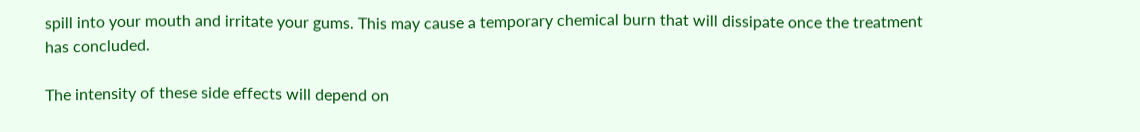spill into your mouth and irritate your gums. This may cause a temporary chemical burn that will dissipate once the treatment has concluded.

The intensity of these side effects will depend on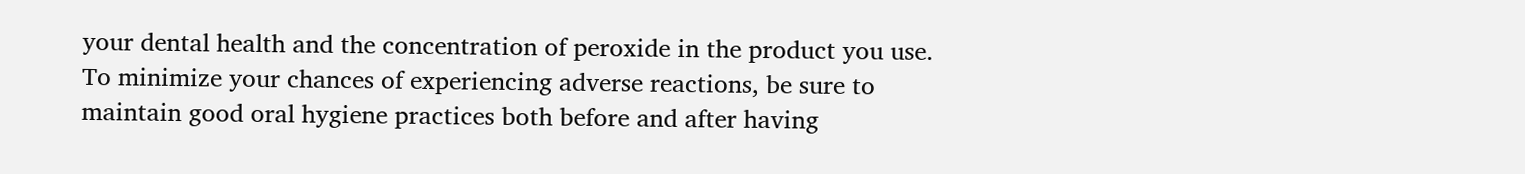your dental health and the concentration of peroxide in the product you use. To minimize your chances of experiencing adverse reactions, be sure to maintain good oral hygiene practices both before and after having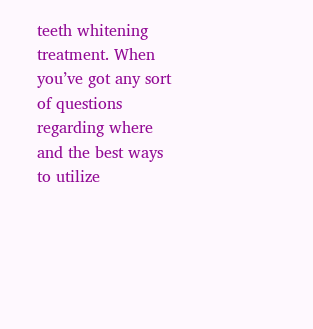teeth whitening treatment. When you’ve got any sort of questions regarding where and the best ways to utilize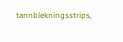tannblekningsstrips,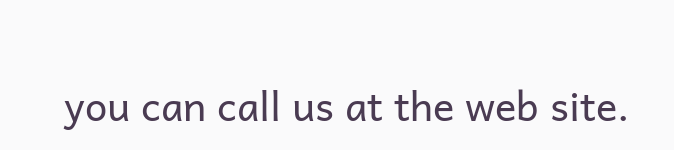you can call us at the web site.